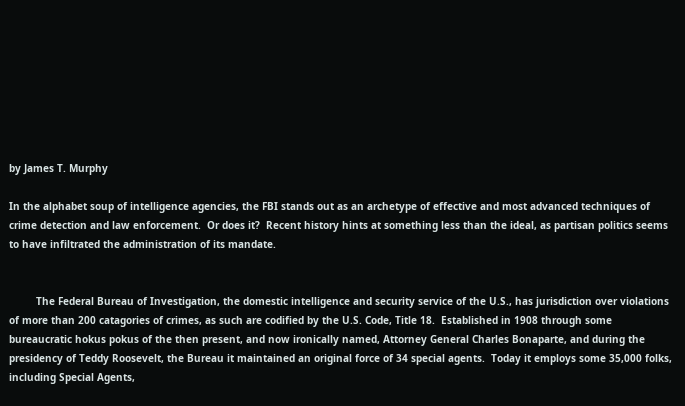by James T. Murphy

In the alphabet soup of intelligence agencies, the FBI stands out as an archetype of effective and most advanced techniques of crime detection and law enforcement.  Or does it?  Recent history hints at something less than the ideal, as partisan politics seems to have infiltrated the administration of its mandate.


         The Federal Bureau of Investigation, the domestic intelligence and security service of the U.S., has jurisdiction over violations of more than 200 catagories of crimes, as such are codified by the U.S. Code, Title 18.  Established in 1908 through some bureaucratic hokus pokus of the then present, and now ironically named, Attorney General Charles Bonaparte, and during the presidency of Teddy Roosevelt, the Bureau it maintained an original force of 34 special agents.  Today it employs some 35,000 folks, including Special Agents,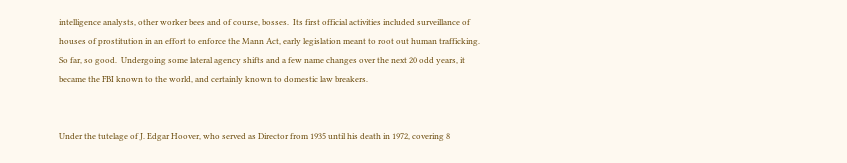intelligence analysts, other worker bees and of course, bosses.  Its first official activities included surveillance of houses of prostitution in an effort to enforce the Mann Act, early legislation meant to root out human trafficking.  So far, so good.  Undergoing some lateral agency shifts and a few name changes over the next 20 odd years, it became the FBI known to the world, and certainly known to domestic law breakers.


Under the tutelage of J. Edgar Hoover, who served as Director from 1935 until his death in 1972, covering 8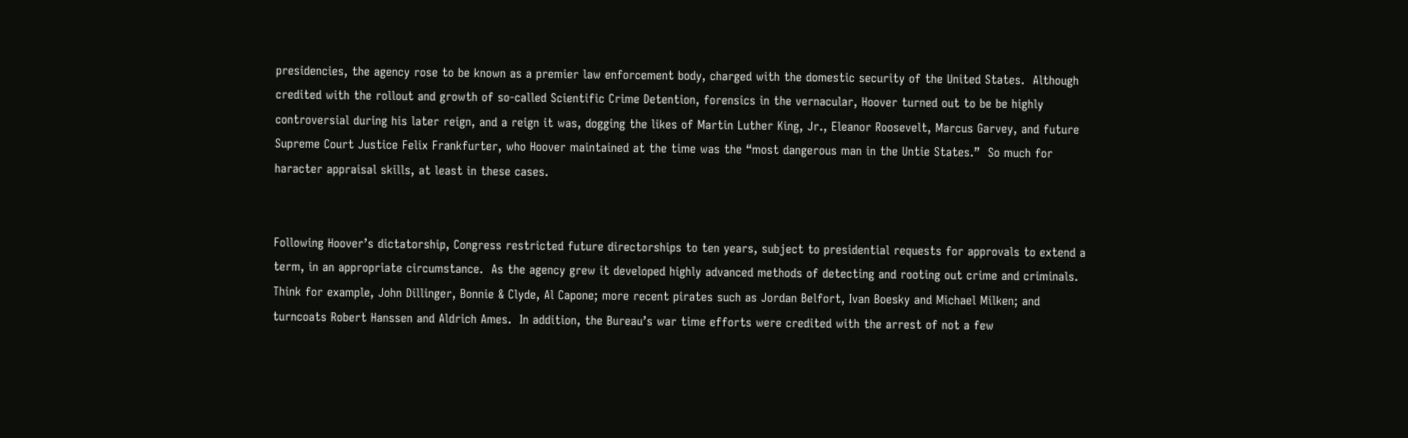presidencies, the agency rose to be known as a premier law enforcement body, charged with the domestic security of the United States.  Although credited with the rollout and growth of so-called Scientific Crime Detention, forensics in the vernacular, Hoover turned out to be be highly controversial during his later reign, and a reign it was, dogging the likes of Martin Luther King, Jr., Eleanor Roosevelt, Marcus Garvey, and future Supreme Court Justice Felix Frankfurter, who Hoover maintained at the time was the “most dangerous man in the Untie States.”  So much for haracter appraisal skills, at least in these cases.


Following Hoover’s dictatorship, Congress restricted future directorships to ten years, subject to presidential requests for approvals to extend a term, in an appropriate circumstance.  As the agency grew it developed highly advanced methods of detecting and rooting out crime and criminals.  Think for example, John Dillinger, Bonnie & Clyde, Al Capone; more recent pirates such as Jordan Belfort, Ivan Boesky and Michael Milken; and turncoats Robert Hanssen and Aldrich Ames.  In addition, the Bureau’s war time efforts were credited with the arrest of not a few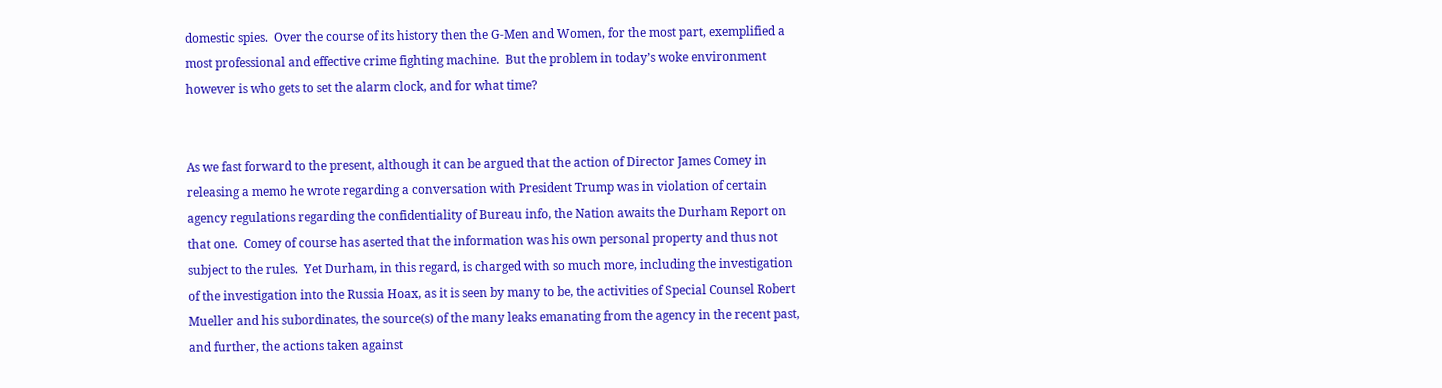domestic spies.  Over the course of its history then the G-Men and Women, for the most part, exemplified a most professional and effective crime fighting machine.  But the problem in today’s woke environment however is who gets to set the alarm clock, and for what time?


As we fast forward to the present, although it can be argued that the action of Director James Comey in releasing a memo he wrote regarding a conversation with President Trump was in violation of certain agency regulations regarding the confidentiality of Bureau info, the Nation awaits the Durham Report on that one.  Comey of course has aserted that the information was his own personal property and thus not subject to the rules.  Yet Durham, in this regard, is charged with so much more, including the investigation of the investigation into the Russia Hoax, as it is seen by many to be, the activities of Special Counsel Robert Mueller and his subordinates, the source(s) of the many leaks emanating from the agency in the recent past, and further, the actions taken against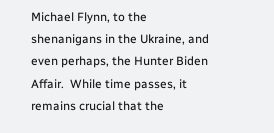Michael Flynn, to the shenanigans in the Ukraine, and even perhaps, the Hunter Biden Affair.  While time passes, it remains crucial that the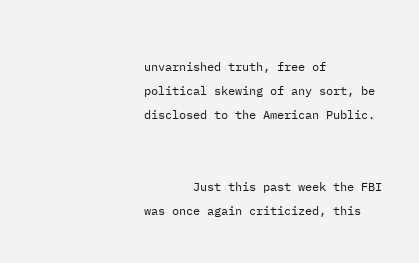unvarnished truth, free of political skewing of any sort, be disclosed to the American Public.


       Just this past week the FBI was once again criticized, this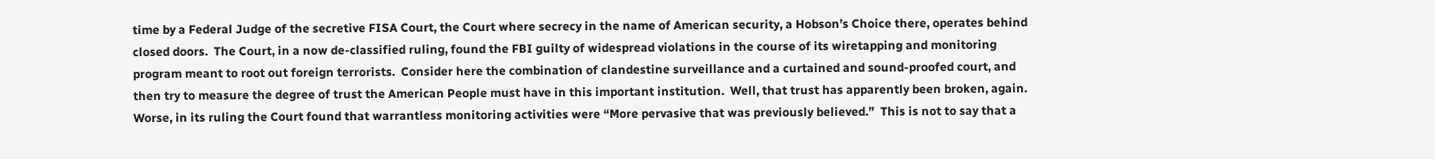time by a Federal Judge of the secretive FISA Court, the Court where secrecy in the name of American security, a Hobson’s Choice there, operates behind closed doors.  The Court, in a now de-classified ruling, found the FBI guilty of widespread violations in the course of its wiretapping and monitoring program meant to root out foreign terrorists.  Consider here the combination of clandestine surveillance and a curtained and sound-proofed court, and then try to measure the degree of trust the American People must have in this important institution.  Well, that trust has apparently been broken, again.  Worse, in its ruling the Court found that warrantless monitoring activities were “More pervasive that was previously believed.”  This is not to say that a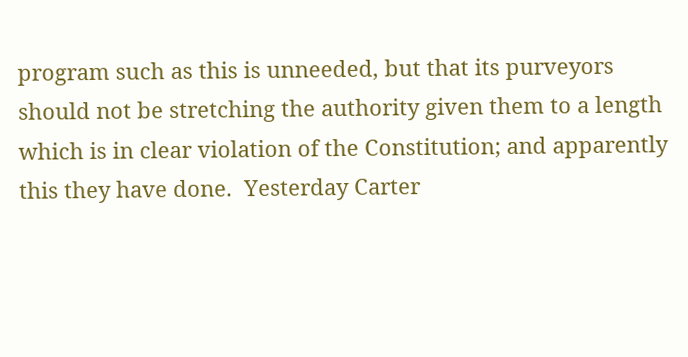program such as this is unneeded, but that its purveyors should not be stretching the authority given them to a length which is in clear violation of the Constitution; and apparently this they have done.  Yesterday Carter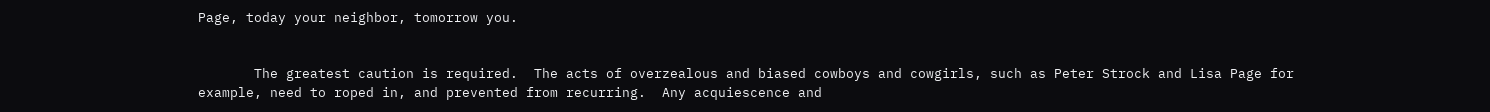Page, today your neighbor, tomorrow you.


       The greatest caution is required.  The acts of overzealous and biased cowboys and cowgirls, such as Peter Strock and Lisa Page for example, need to roped in, and prevented from recurring.  Any acquiescence and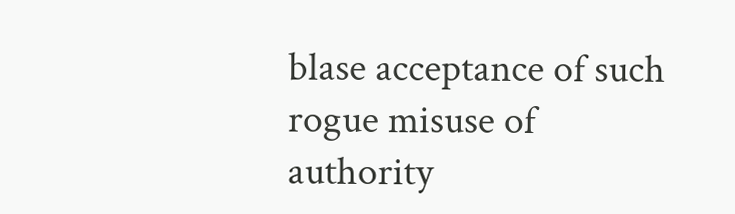blase acceptance of such rogue misuse of authority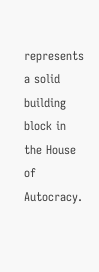represents a solid building block in the House of Autocracy.